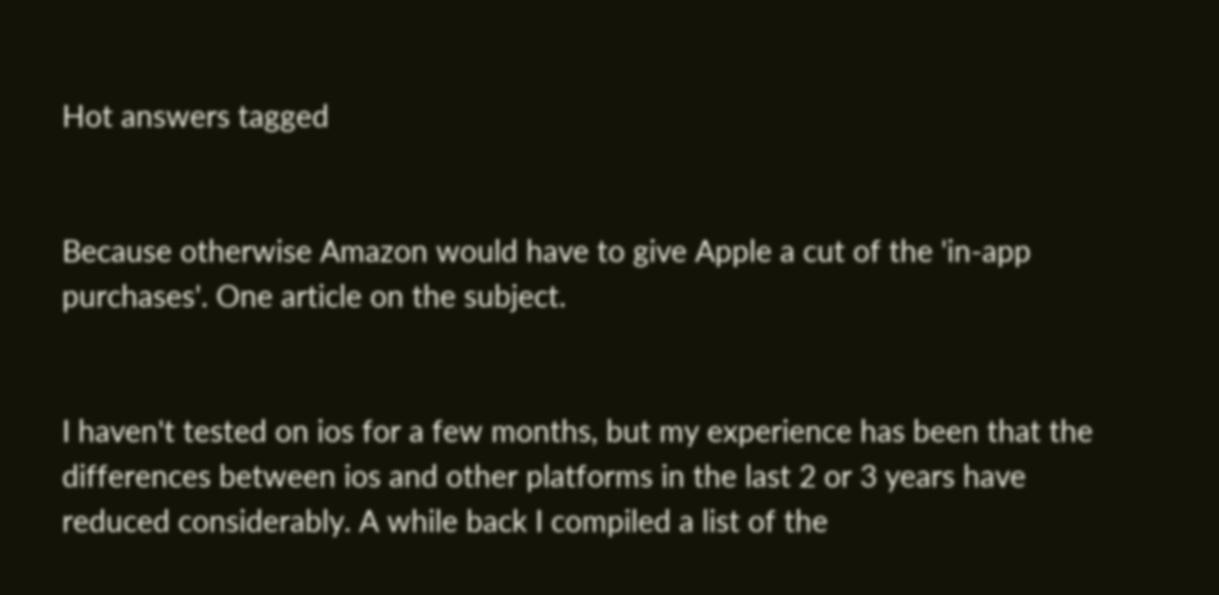Hot answers tagged


Because otherwise Amazon would have to give Apple a cut of the 'in-app purchases'. One article on the subject.


I haven't tested on ios for a few months, but my experience has been that the differences between ios and other platforms in the last 2 or 3 years have reduced considerably. A while back I compiled a list of the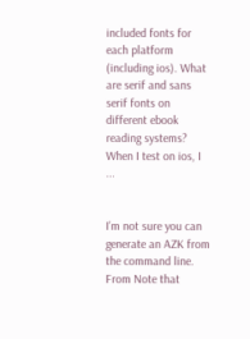included fonts for each platform (including ios). What are serif and sans serif fonts on different ebook reading systems? When I test on ios, I ...


I’m not sure you can generate an AZK from the command line. From Note that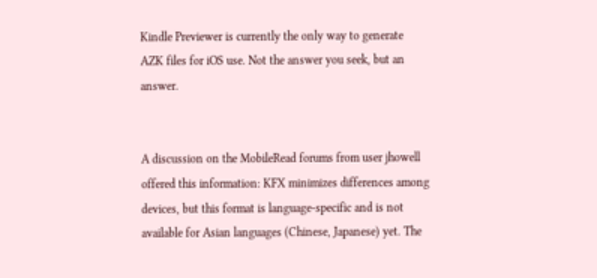Kindle Previewer is currently the only way to generate AZK files for iOS use. Not the answer you seek, but an answer.


A discussion on the MobileRead forums from user jhowell offered this information: KFX minimizes differences among devices, but this format is language-specific and is not available for Asian languages (Chinese, Japanese) yet. The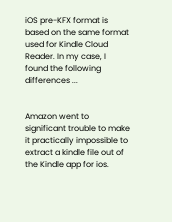iOS pre-KFX format is based on the same format used for Kindle Cloud Reader. In my case, I found the following differences ...


Amazon went to significant trouble to make it practically impossible to extract a kindle file out of the Kindle app for ios.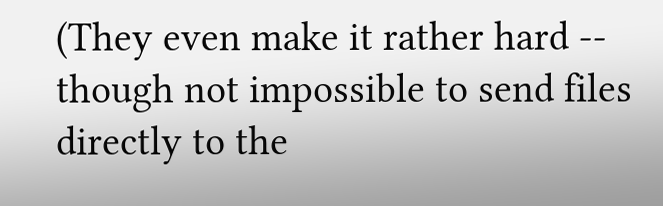(They even make it rather hard -- though not impossible to send files directly to the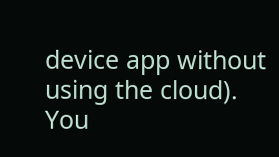device app without using the cloud). You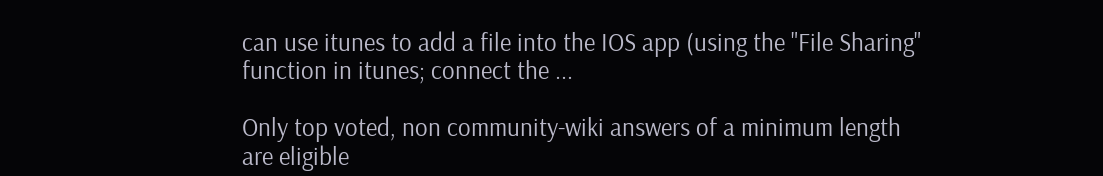can use itunes to add a file into the IOS app (using the "File Sharing" function in itunes; connect the ...

Only top voted, non community-wiki answers of a minimum length are eligible